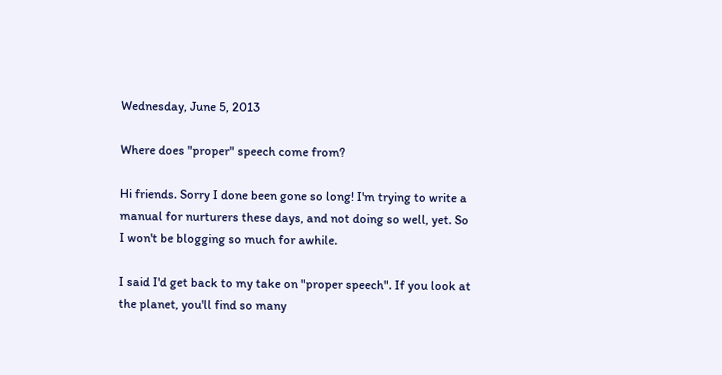Wednesday, June 5, 2013

Where does "proper" speech come from?

Hi friends. Sorry I done been gone so long! I'm trying to write a manual for nurturers these days, and not doing so well, yet. So I won't be blogging so much for awhile.

I said I'd get back to my take on "proper speech". If you look at the planet, you'll find so many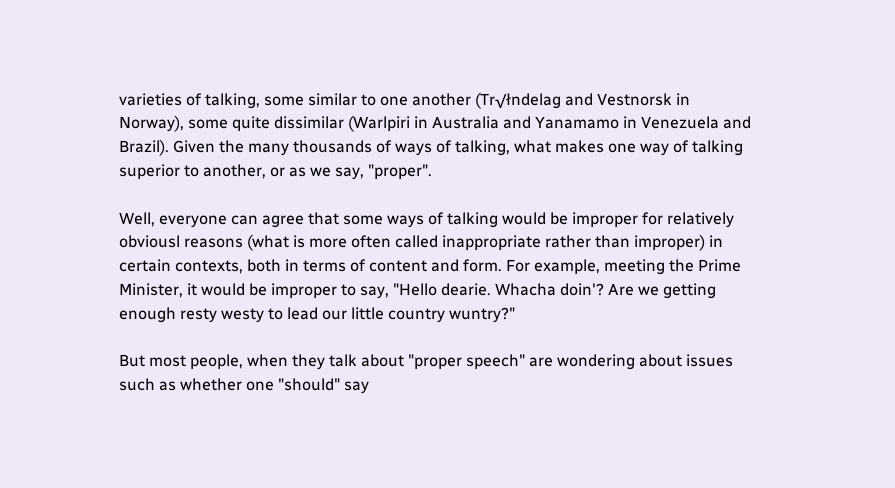varieties of talking, some similar to one another (Tr√łndelag and Vestnorsk in Norway), some quite dissimilar (Warlpiri in Australia and Yanamamo in Venezuela and Brazil). Given the many thousands of ways of talking, what makes one way of talking superior to another, or as we say, "proper".

Well, everyone can agree that some ways of talking would be improper for relatively obviousl reasons (what is more often called inappropriate rather than improper) in certain contexts, both in terms of content and form. For example, meeting the Prime Minister, it would be improper to say, "Hello dearie. Whacha doin'? Are we getting enough resty westy to lead our little country wuntry?"

But most people, when they talk about "proper speech" are wondering about issues such as whether one "should" say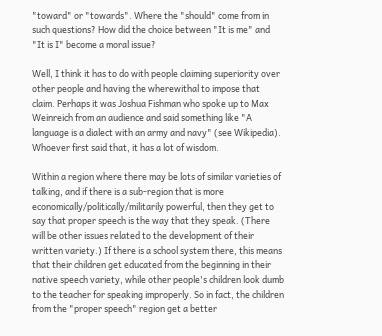"toward" or "towards". Where the "should" come from in such questions? How did the choice between "It is me" and "It is I" become a moral issue?

Well, I think it has to do with people claiming superiority over other people and having the wherewithal to impose that claim. Perhaps it was Joshua Fishman who spoke up to Max Weinreich from an audience and said something like "A language is a dialect with an army and navy" (see Wikipedia). Whoever first said that, it has a lot of wisdom.

Within a region where there may be lots of similar varieties of talking, and if there is a sub-region that is more economically/politically/militarily powerful, then they get to say that proper speech is the way that they speak. (There will be other issues related to the development of their written variety.) If there is a school system there, this means that their children get educated from the beginning in their native speech variety, while other people's children look dumb to the teacher for speaking improperly. So in fact, the children from the "proper speech" region get a better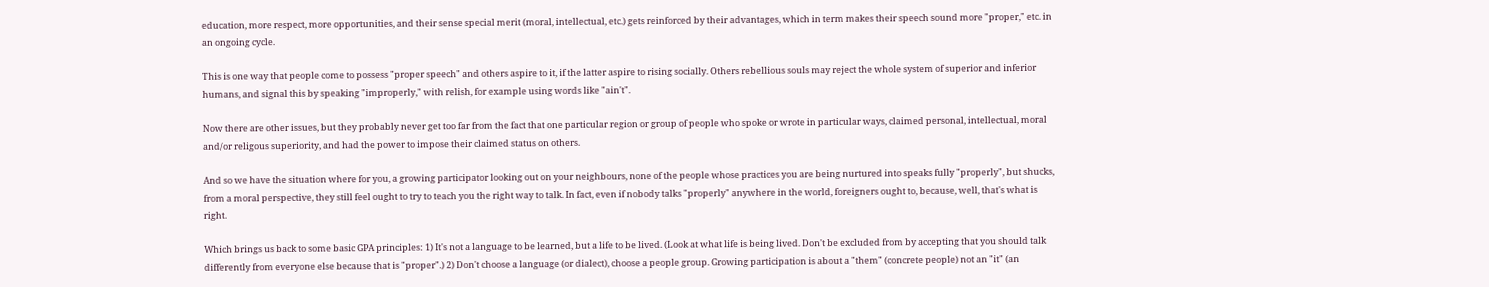education, more respect, more opportunities, and their sense special merit (moral, intellectual, etc.) gets reinforced by their advantages, which in term makes their speech sound more "proper," etc. in an ongoing cycle.

This is one way that people come to possess "proper speech" and others aspire to it, if the latter aspire to rising socially. Others rebellious souls may reject the whole system of superior and inferior humans, and signal this by speaking "improperly," with relish, for example using words like "ain't".

Now there are other issues, but they probably never get too far from the fact that one particular region or group of people who spoke or wrote in particular ways, claimed personal, intellectual, moral and/or religous superiority, and had the power to impose their claimed status on others.

And so we have the situation where for you, a growing participator looking out on your neighbours, none of the people whose practices you are being nurtured into speaks fully "properly", but shucks, from a moral perspective, they still feel ought to try to teach you the right way to talk. In fact, even if nobody talks "properly" anywhere in the world, foreigners ought to, because, well, that's what is right.

Which brings us back to some basic GPA principles: 1) It's not a language to be learned, but a life to be lived. (Look at what life is being lived. Don't be excluded from by accepting that you should talk differently from everyone else because that is "proper".) 2) Don't choose a language (or dialect), choose a people group. Growing participation is about a "them" (concrete people) not an "it" (an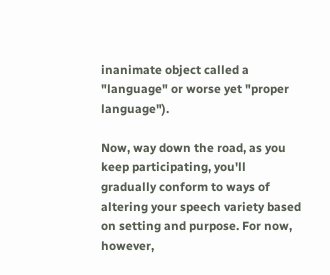inanimate object called a "language" or worse yet "proper language").

Now, way down the road, as you keep participating, you'll gradually conform to ways of altering your speech variety based on setting and purpose. For now, however,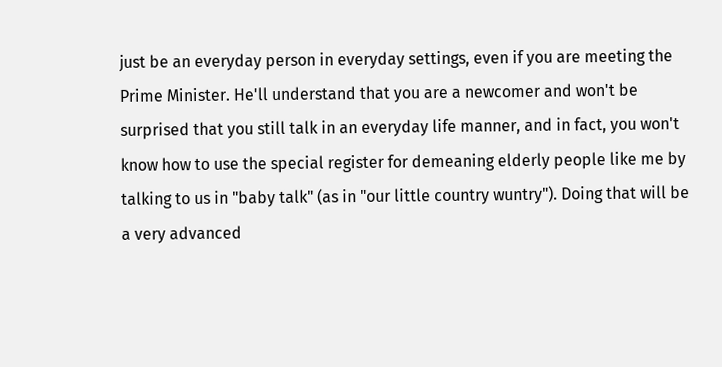just be an everyday person in everyday settings, even if you are meeting the Prime Minister. He'll understand that you are a newcomer and won't be surprised that you still talk in an everyday life manner, and in fact, you won't know how to use the special register for demeaning elderly people like me by talking to us in "baby talk" (as in "our little country wuntry"). Doing that will be a very advanced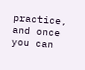practice, and once you can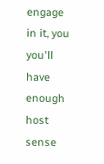engage in it, you you'll have enough host sense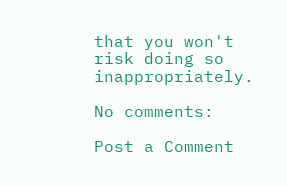that you won't risk doing so inappropriately.

No comments:

Post a Comment